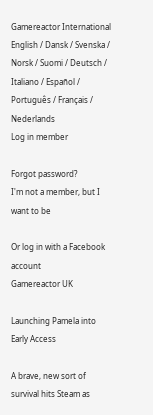Gamereactor International English / Dansk / Svenska / Norsk / Suomi / Deutsch / Italiano / Español / Português / Français / Nederlands
Log in member

Forgot password?
I'm not a member, but I want to be

Or log in with a Facebook account
Gamereactor UK

Launching Pamela into Early Access

A brave, new sort of survival hits Steam as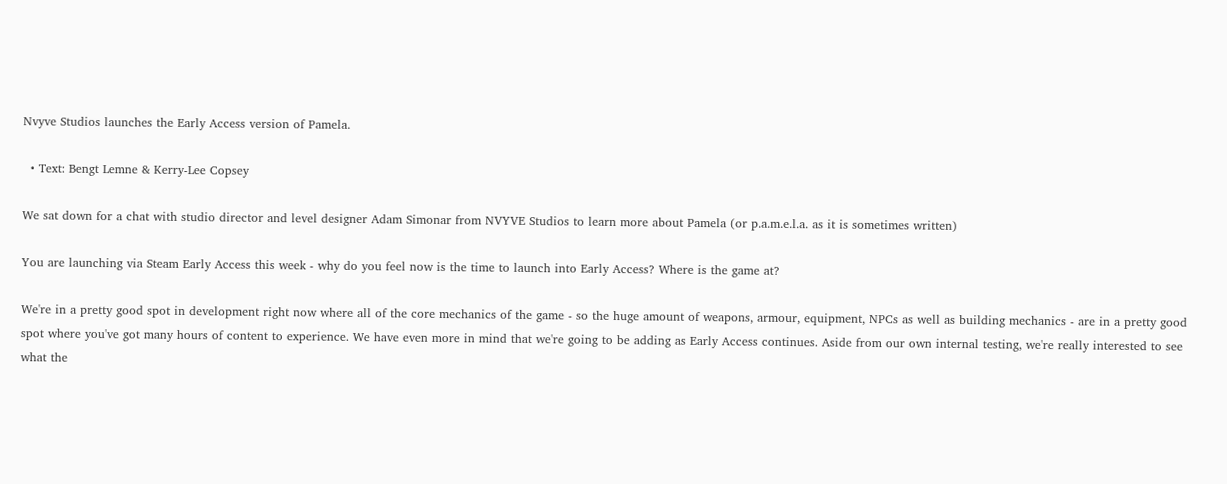Nvyve Studios launches the Early Access version of Pamela.

  • Text: Bengt Lemne & Kerry-Lee Copsey

We sat down for a chat with studio director and level designer Adam Simonar from NVYVE Studios to learn more about Pamela (or p.a.m.e.l.a. as it is sometimes written)

You are launching via Steam Early Access this week - why do you feel now is the time to launch into Early Access? Where is the game at?

We're in a pretty good spot in development right now where all of the core mechanics of the game - so the huge amount of weapons, armour, equipment, NPCs as well as building mechanics - are in a pretty good spot where you've got many hours of content to experience. We have even more in mind that we're going to be adding as Early Access continues. Aside from our own internal testing, we're really interested to see what the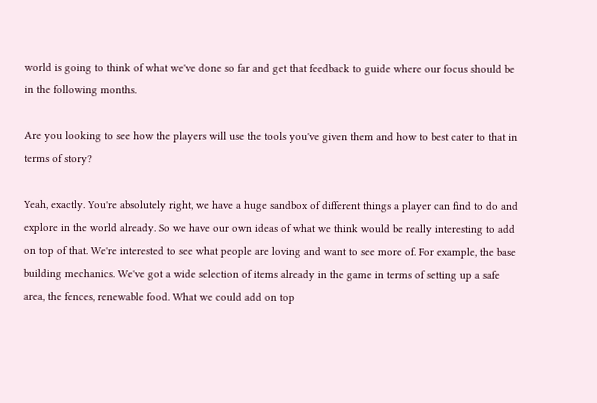world is going to think of what we've done so far and get that feedback to guide where our focus should be in the following months.

Are you looking to see how the players will use the tools you've given them and how to best cater to that in terms of story?

Yeah, exactly. You're absolutely right, we have a huge sandbox of different things a player can find to do and explore in the world already. So we have our own ideas of what we think would be really interesting to add on top of that. We're interested to see what people are loving and want to see more of. For example, the base building mechanics. We've got a wide selection of items already in the game in terms of setting up a safe area, the fences, renewable food. What we could add on top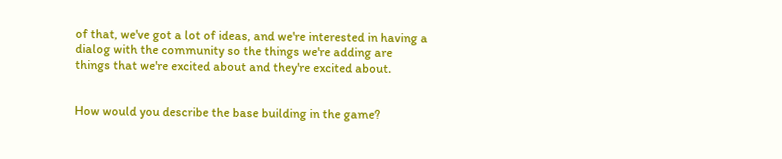of that, we've got a lot of ideas, and we're interested in having a dialog with the community so the things we're adding are things that we're excited about and they're excited about.


How would you describe the base building in the game?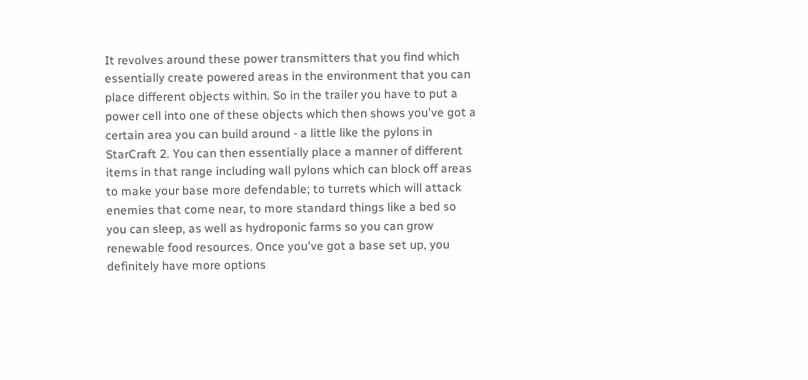It revolves around these power transmitters that you find which essentially create powered areas in the environment that you can place different objects within. So in the trailer you have to put a power cell into one of these objects which then shows you've got a certain area you can build around - a little like the pylons in StarCraft 2. You can then essentially place a manner of different items in that range including wall pylons which can block off areas to make your base more defendable; to turrets which will attack enemies that come near, to more standard things like a bed so you can sleep, as well as hydroponic farms so you can grow renewable food resources. Once you've got a base set up, you definitely have more options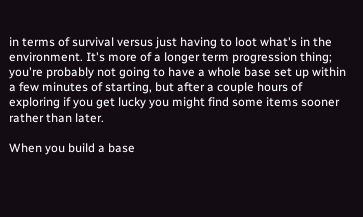in terms of survival versus just having to loot what's in the environment. It's more of a longer term progression thing; you're probably not going to have a whole base set up within a few minutes of starting, but after a couple hours of exploring if you get lucky you might find some items sooner rather than later.

When you build a base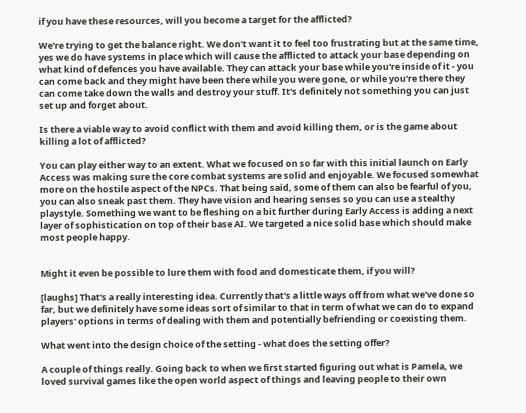if you have these resources, will you become a target for the afflicted?

We're trying to get the balance right. We don't want it to feel too frustrating but at the same time, yes we do have systems in place which will cause the afflicted to attack your base depending on what kind of defences you have available. They can attack your base while you're inside of it - you can come back and they might have been there while you were gone, or while you're there they can come take down the walls and destroy your stuff. It's definitely not something you can just set up and forget about.

Is there a viable way to avoid conflict with them and avoid killing them, or is the game about killing a lot of afflicted?

You can play either way to an extent. What we focused on so far with this initial launch on Early Access was making sure the core combat systems are solid and enjoyable. We focused somewhat more on the hostile aspect of the NPCs. That being said, some of them can also be fearful of you, you can also sneak past them. They have vision and hearing senses so you can use a stealthy playstyle. Something we want to be fleshing on a bit further during Early Access is adding a next layer of sophistication on top of their base AI. We targeted a nice solid base which should make most people happy.


Might it even be possible to lure them with food and domesticate them, if you will?

[laughs] That's a really interesting idea. Currently that's a little ways off from what we've done so far, but we definitely have some ideas sort of similar to that in term of what we can do to expand players' options in terms of dealing with them and potentially befriending or coexisting them.

What went into the design choice of the setting - what does the setting offer?

A couple of things really. Going back to when we first started figuring out what is Pamela, we loved survival games like the open world aspect of things and leaving people to their own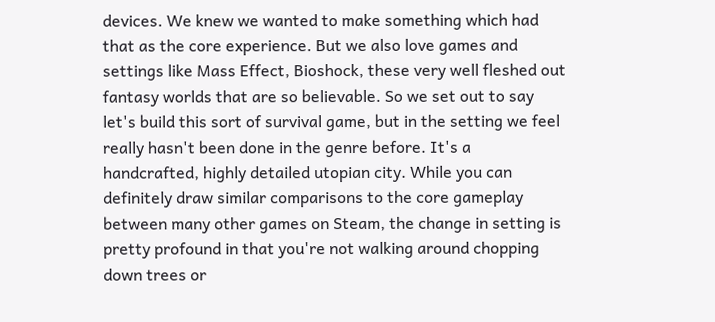devices. We knew we wanted to make something which had that as the core experience. But we also love games and settings like Mass Effect, Bioshock, these very well fleshed out fantasy worlds that are so believable. So we set out to say let's build this sort of survival game, but in the setting we feel really hasn't been done in the genre before. It's a handcrafted, highly detailed utopian city. While you can definitely draw similar comparisons to the core gameplay between many other games on Steam, the change in setting is pretty profound in that you're not walking around chopping down trees or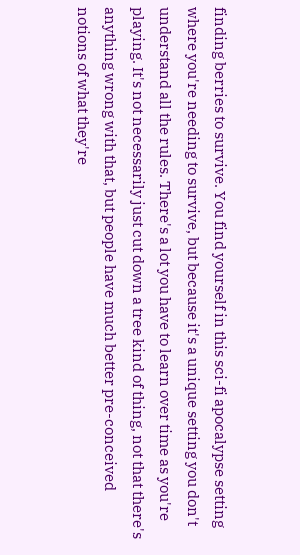finding berries to survive. You find yourself in this sci-fi apocalypse setting where you're needing to survive, but because it's a unique setting you don't understand all the rules. There's a lot you have to learn over time as you're playing. It's not necessarily just cut down a tree kind of thing, not that there's anything wrong with that, but people have much better pre-conceived notions of what they're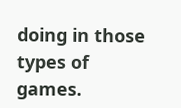doing in those types of games.